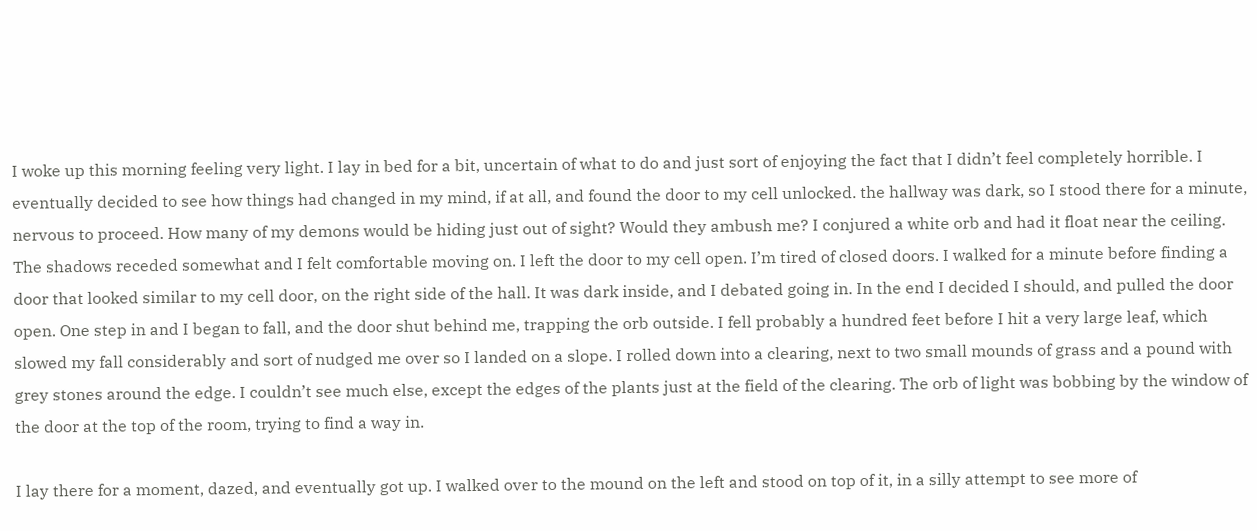I woke up this morning feeling very light. I lay in bed for a bit, uncertain of what to do and just sort of enjoying the fact that I didn’t feel completely horrible. I eventually decided to see how things had changed in my mind, if at all, and found the door to my cell unlocked. the hallway was dark, so I stood there for a minute, nervous to proceed. How many of my demons would be hiding just out of sight? Would they ambush me? I conjured a white orb and had it float near the ceiling. The shadows receded somewhat and I felt comfortable moving on. I left the door to my cell open. I’m tired of closed doors. I walked for a minute before finding a door that looked similar to my cell door, on the right side of the hall. It was dark inside, and I debated going in. In the end I decided I should, and pulled the door open. One step in and I began to fall, and the door shut behind me, trapping the orb outside. I fell probably a hundred feet before I hit a very large leaf, which slowed my fall considerably and sort of nudged me over so I landed on a slope. I rolled down into a clearing, next to two small mounds of grass and a pound with grey stones around the edge. I couldn’t see much else, except the edges of the plants just at the field of the clearing. The orb of light was bobbing by the window of the door at the top of the room, trying to find a way in.

I lay there for a moment, dazed, and eventually got up. I walked over to the mound on the left and stood on top of it, in a silly attempt to see more of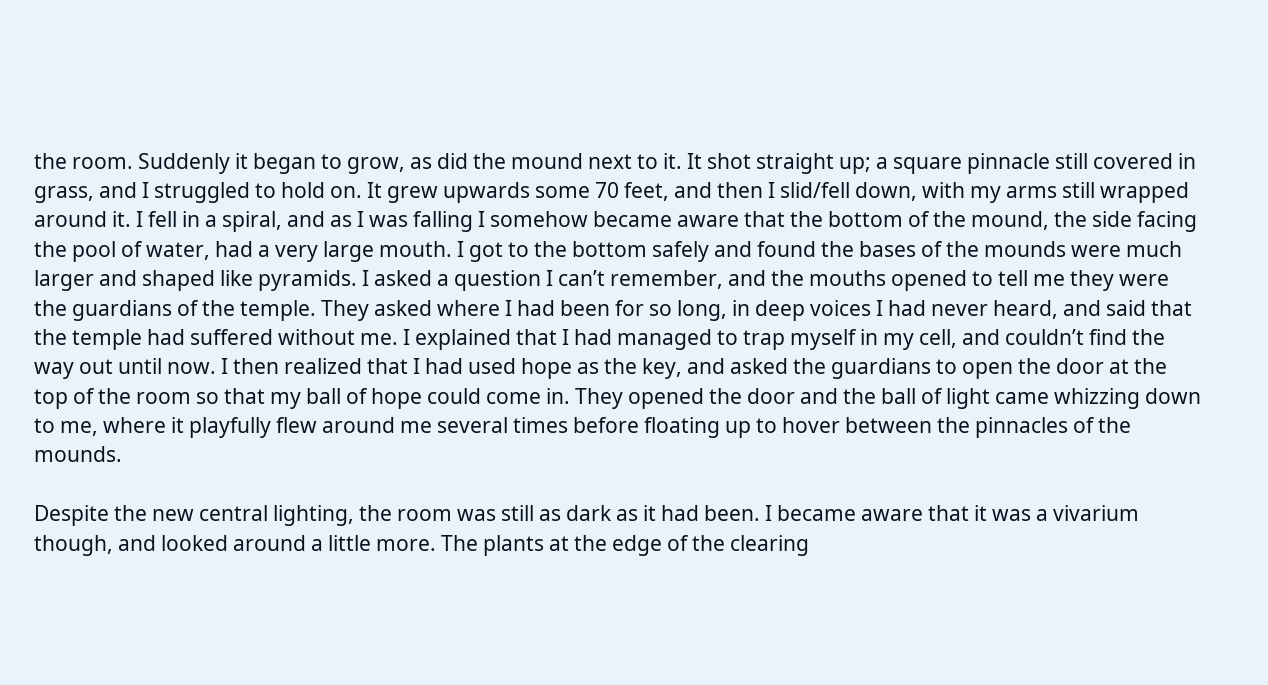the room. Suddenly it began to grow, as did the mound next to it. It shot straight up; a square pinnacle still covered in grass, and I struggled to hold on. It grew upwards some 70 feet, and then I slid/fell down, with my arms still wrapped around it. I fell in a spiral, and as I was falling I somehow became aware that the bottom of the mound, the side facing the pool of water, had a very large mouth. I got to the bottom safely and found the bases of the mounds were much larger and shaped like pyramids. I asked a question I can’t remember, and the mouths opened to tell me they were the guardians of the temple. They asked where I had been for so long, in deep voices I had never heard, and said that the temple had suffered without me. I explained that I had managed to trap myself in my cell, and couldn’t find the way out until now. I then realized that I had used hope as the key, and asked the guardians to open the door at the top of the room so that my ball of hope could come in. They opened the door and the ball of light came whizzing down to me, where it playfully flew around me several times before floating up to hover between the pinnacles of the mounds.

Despite the new central lighting, the room was still as dark as it had been. I became aware that it was a vivarium though, and looked around a little more. The plants at the edge of the clearing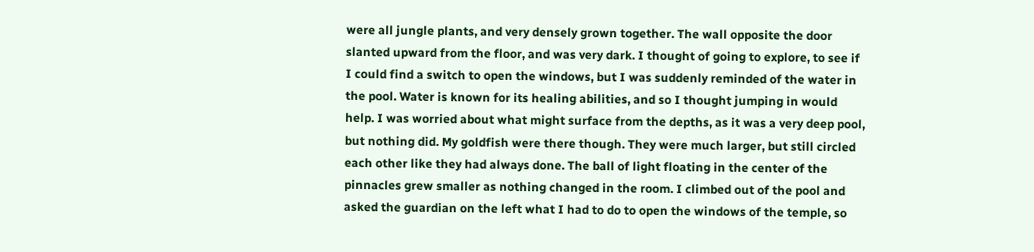were all jungle plants, and very densely grown together. The wall opposite the door slanted upward from the floor, and was very dark. I thought of going to explore, to see if I could find a switch to open the windows, but I was suddenly reminded of the water in the pool. Water is known for its healing abilities, and so I thought jumping in would help. I was worried about what might surface from the depths, as it was a very deep pool, but nothing did. My goldfish were there though. They were much larger, but still circled each other like they had always done. The ball of light floating in the center of the pinnacles grew smaller as nothing changed in the room. I climbed out of the pool and asked the guardian on the left what I had to do to open the windows of the temple, so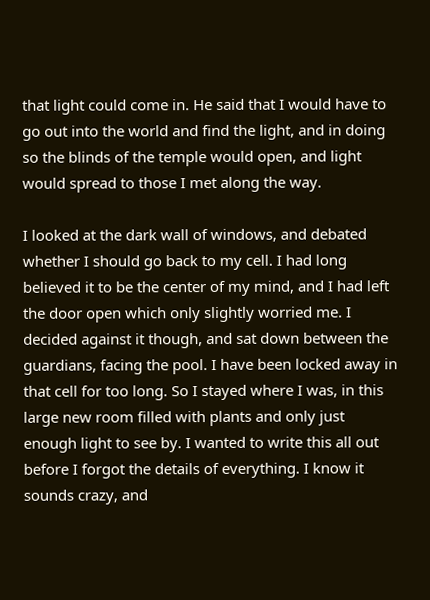that light could come in. He said that I would have to go out into the world and find the light, and in doing so the blinds of the temple would open, and light would spread to those I met along the way.

I looked at the dark wall of windows, and debated whether I should go back to my cell. I had long believed it to be the center of my mind, and I had left the door open which only slightly worried me. I decided against it though, and sat down between the guardians, facing the pool. I have been locked away in that cell for too long. So I stayed where I was, in this large new room filled with plants and only just enough light to see by. I wanted to write this all out before I forgot the details of everything. I know it sounds crazy, and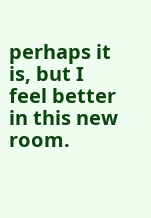perhaps it is, but I feel better in this new room.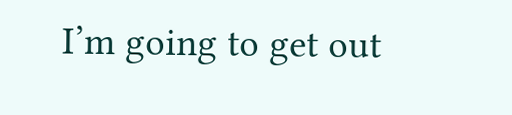I’m going to get out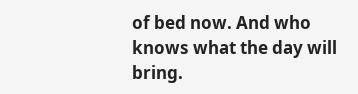of bed now. And who knows what the day will bring.